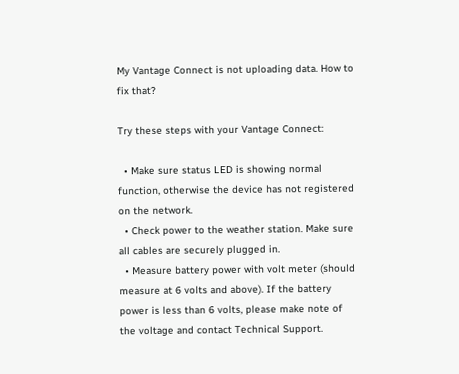My Vantage Connect is not uploading data. How to fix that?

Try these steps with your Vantage Connect:

  • Make sure status LED is showing normal function, otherwise the device has not registered on the network.
  • Check power to the weather station. Make sure all cables are securely plugged in.
  • Measure battery power with volt meter (should measure at 6 volts and above). If the battery power is less than 6 volts, please make note of the voltage and contact Technical Support.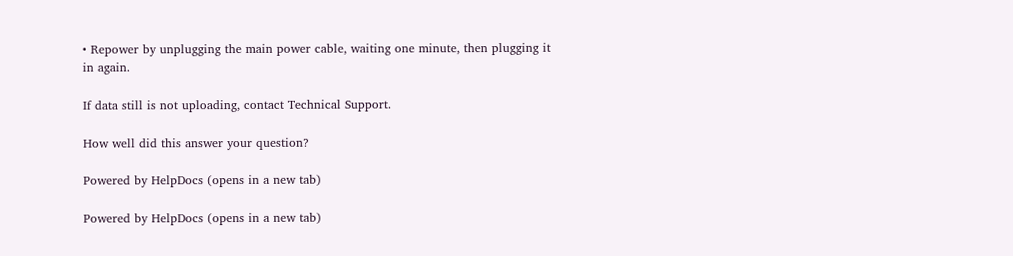• Repower by unplugging the main power cable, waiting one minute, then plugging it in again.

If data still is not uploading, contact Technical Support.

How well did this answer your question?

Powered by HelpDocs (opens in a new tab)

Powered by HelpDocs (opens in a new tab)